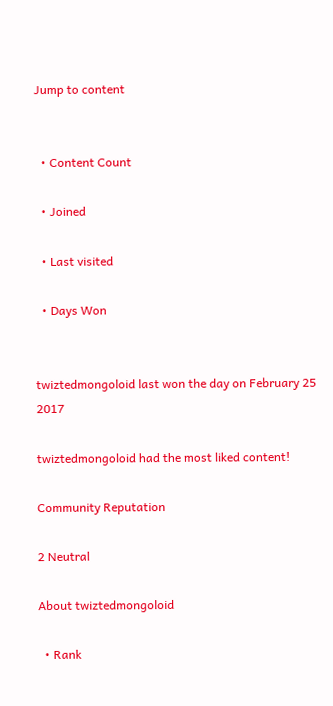Jump to content


  • Content Count

  • Joined

  • Last visited

  • Days Won


twiztedmongoloid last won the day on February 25 2017

twiztedmongoloid had the most liked content!

Community Reputation

2 Neutral

About twiztedmongoloid

  • Rank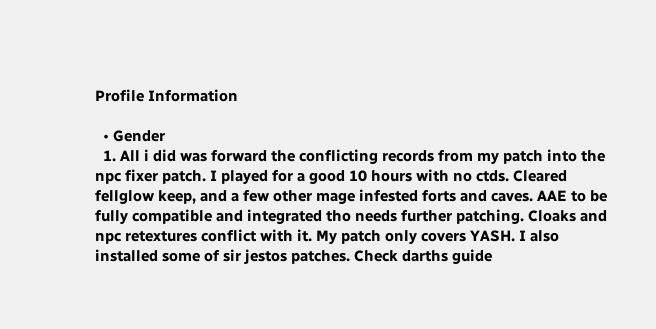Profile Information

  • Gender
  1. All i did was forward the conflicting records from my patch into the npc fixer patch. I played for a good 10 hours with no ctds. Cleared fellglow keep, and a few other mage infested forts and caves. AAE to be fully compatible and integrated tho needs further patching. Cloaks and npc retextures conflict with it. My patch only covers YASH. I also installed some of sir jestos patches. Check darths guide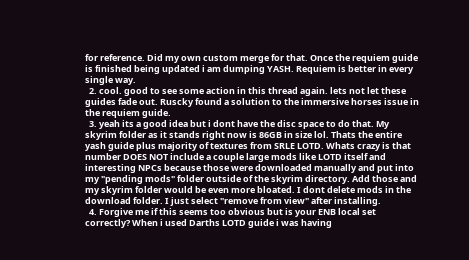for reference. Did my own custom merge for that. Once the requiem guide is finished being updated i am dumping YASH. Requiem is better in every single way.
  2. cool. good to see some action in this thread again. lets not let these guides fade out. Ruscky found a solution to the immersive horses issue in the requiem guide.
  3. yeah its a good idea but i dont have the disc space to do that. My skyrim folder as it stands right now is 86GB in size lol. Thats the entire yash guide plus majority of textures from SRLE LOTD. Whats crazy is that number DOES NOT include a couple large mods like LOTD itself and interesting NPCs because those were downloaded manually and put into my "pending mods" folder outside of the skyrim directory. Add those and my skyrim folder would be even more bloated. I dont delete mods in the download folder. I just select "remove from view" after installing.
  4. Forgive me if this seems too obvious but is your ENB local set correctly? When i used Darths LOTD guide i was having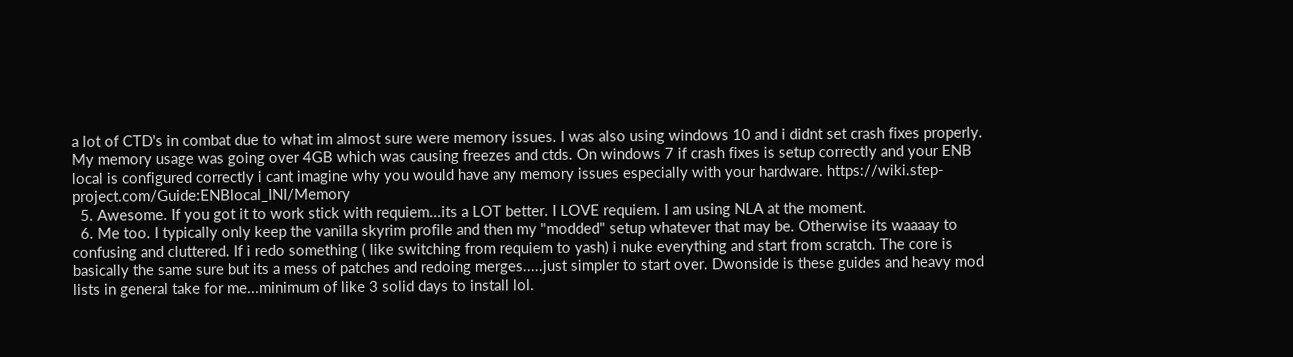a lot of CTD's in combat due to what im almost sure were memory issues. I was also using windows 10 and i didnt set crash fixes properly. My memory usage was going over 4GB which was causing freezes and ctds. On windows 7 if crash fixes is setup correctly and your ENB local is configured correctly i cant imagine why you would have any memory issues especially with your hardware. https://wiki.step-project.com/Guide:ENBlocal_INI/Memory
  5. Awesome. If you got it to work stick with requiem...its a LOT better. I LOVE requiem. I am using NLA at the moment.
  6. Me too. I typically only keep the vanilla skyrim profile and then my "modded" setup whatever that may be. Otherwise its waaaay to confusing and cluttered. If i redo something ( like switching from requiem to yash) i nuke everything and start from scratch. The core is basically the same sure but its a mess of patches and redoing merges.....just simpler to start over. Dwonside is these guides and heavy mod lists in general take for me...minimum of like 3 solid days to install lol.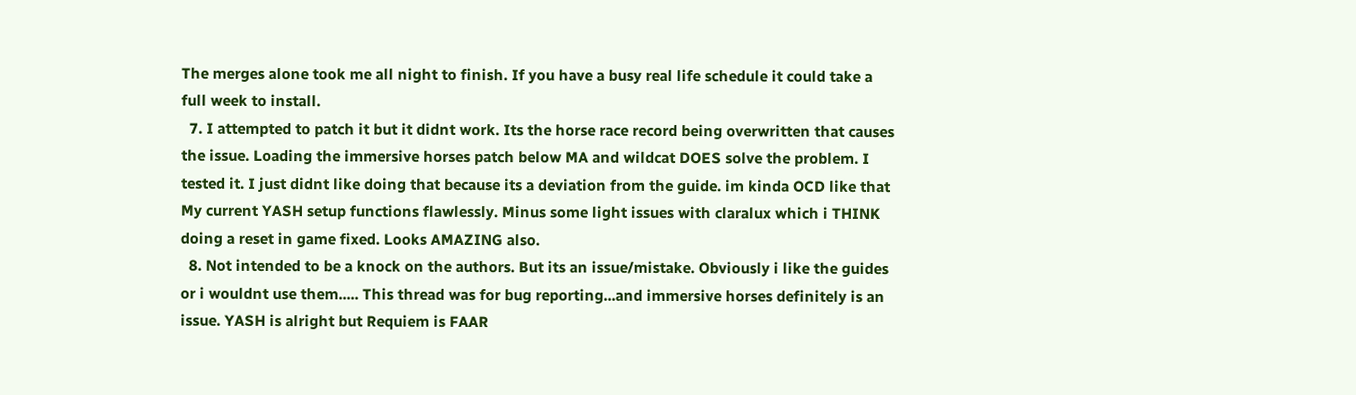The merges alone took me all night to finish. If you have a busy real life schedule it could take a full week to install.
  7. I attempted to patch it but it didnt work. Its the horse race record being overwritten that causes the issue. Loading the immersive horses patch below MA and wildcat DOES solve the problem. I tested it. I just didnt like doing that because its a deviation from the guide. im kinda OCD like that My current YASH setup functions flawlessly. Minus some light issues with claralux which i THINK doing a reset in game fixed. Looks AMAZING also.
  8. Not intended to be a knock on the authors. But its an issue/mistake. Obviously i like the guides or i wouldnt use them..... This thread was for bug reporting...and immersive horses definitely is an issue. YASH is alright but Requiem is FAAR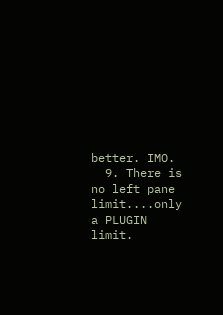better. IMO.
  9. There is no left pane limit....only a PLUGIN limit.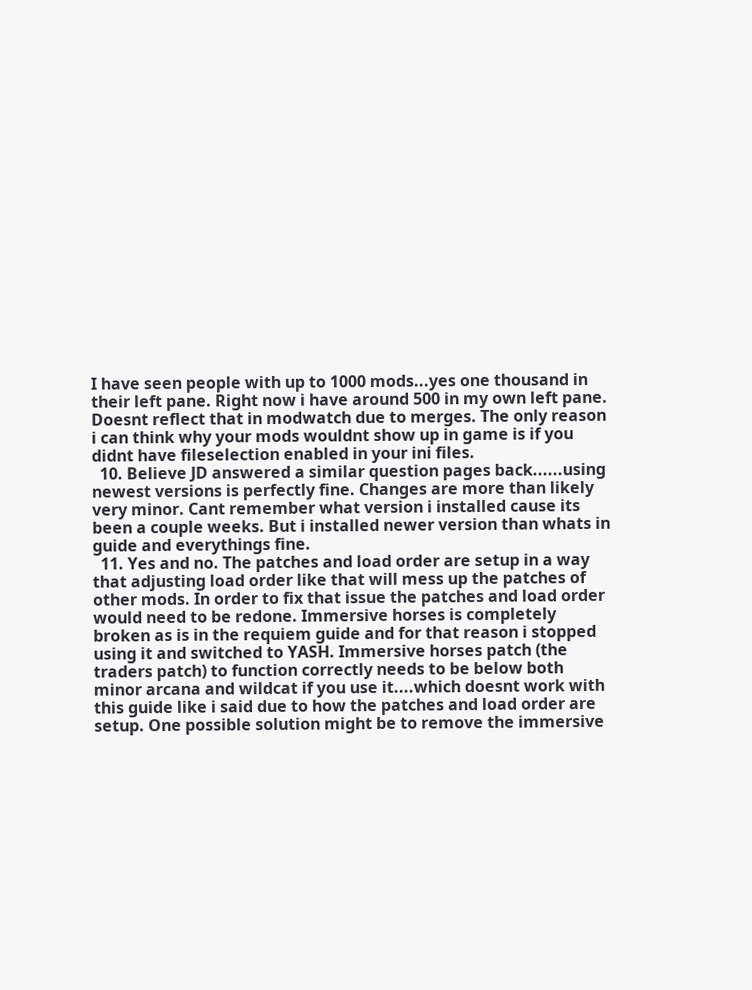I have seen people with up to 1000 mods...yes one thousand in their left pane. Right now i have around 500 in my own left pane. Doesnt reflect that in modwatch due to merges. The only reason i can think why your mods wouldnt show up in game is if you didnt have fileselection enabled in your ini files.
  10. Believe JD answered a similar question pages back......using newest versions is perfectly fine. Changes are more than likely very minor. Cant remember what version i installed cause its been a couple weeks. But i installed newer version than whats in guide and everythings fine.
  11. Yes and no. The patches and load order are setup in a way that adjusting load order like that will mess up the patches of other mods. In order to fix that issue the patches and load order would need to be redone. Immersive horses is completely broken as is in the requiem guide and for that reason i stopped using it and switched to YASH. Immersive horses patch (the traders patch) to function correctly needs to be below both minor arcana and wildcat if you use it....which doesnt work with this guide like i said due to how the patches and load order are setup. One possible solution might be to remove the immersive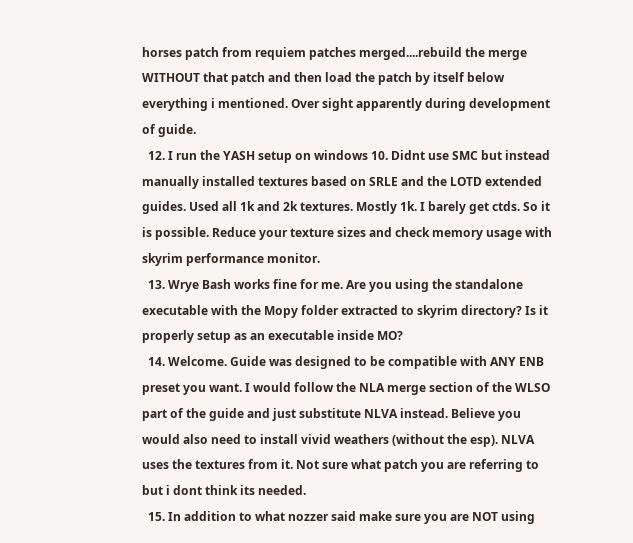horses patch from requiem patches merged....rebuild the merge WITHOUT that patch and then load the patch by itself below everything i mentioned. Over sight apparently during development of guide.
  12. I run the YASH setup on windows 10. Didnt use SMC but instead manually installed textures based on SRLE and the LOTD extended guides. Used all 1k and 2k textures. Mostly 1k. I barely get ctds. So it is possible. Reduce your texture sizes and check memory usage with skyrim performance monitor.
  13. Wrye Bash works fine for me. Are you using the standalone executable with the Mopy folder extracted to skyrim directory? Is it properly setup as an executable inside MO?
  14. Welcome. Guide was designed to be compatible with ANY ENB preset you want. I would follow the NLA merge section of the WLSO part of the guide and just substitute NLVA instead. Believe you would also need to install vivid weathers (without the esp). NLVA uses the textures from it. Not sure what patch you are referring to but i dont think its needed.
  15. In addition to what nozzer said make sure you are NOT using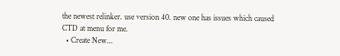the newest relinker. use version 40. new one has issues which caused CTD at menu for me.
  • Create New...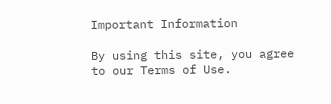Important Information

By using this site, you agree to our Terms of Use.